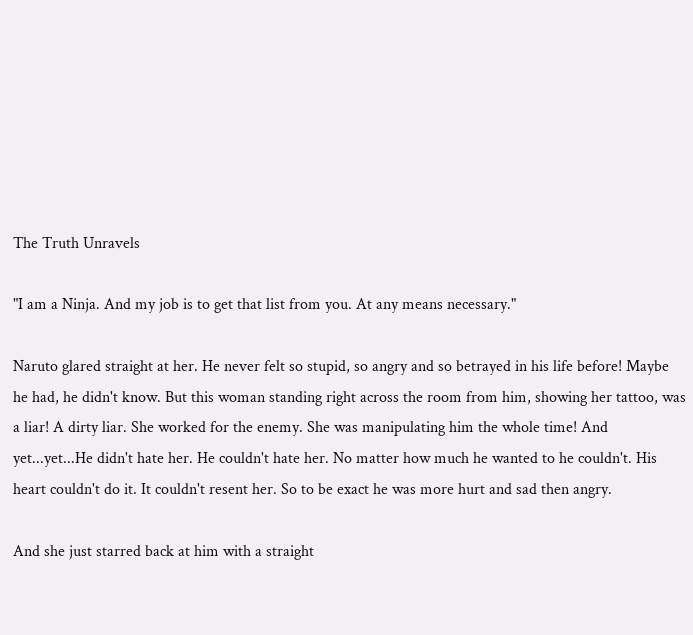The Truth Unravels

"I am a Ninja. And my job is to get that list from you. At any means necessary."

Naruto glared straight at her. He never felt so stupid, so angry and so betrayed in his life before! Maybe he had, he didn't know. But this woman standing right across the room from him, showing her tattoo, was a liar! A dirty liar. She worked for the enemy. She was manipulating him the whole time! And yet...yet...He didn't hate her. He couldn't hate her. No matter how much he wanted to he couldn't. His heart couldn't do it. It couldn't resent her. So to be exact he was more hurt and sad then angry.

And she just starred back at him with a straight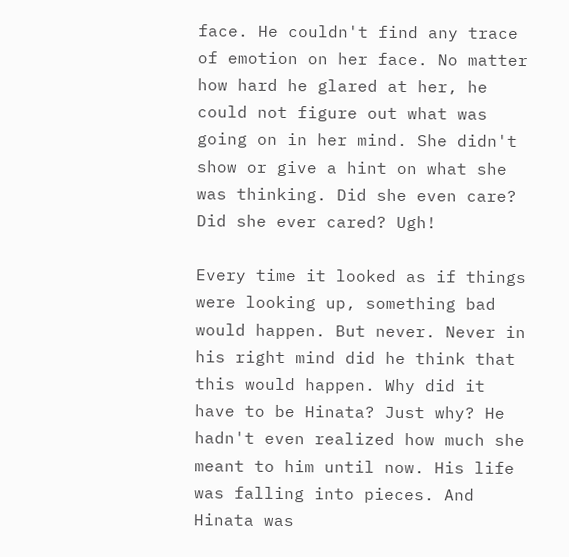face. He couldn't find any trace of emotion on her face. No matter how hard he glared at her, he could not figure out what was going on in her mind. She didn't show or give a hint on what she was thinking. Did she even care? Did she ever cared? Ugh!

Every time it looked as if things were looking up, something bad would happen. But never. Never in his right mind did he think that this would happen. Why did it have to be Hinata? Just why? He hadn't even realized how much she meant to him until now. His life was falling into pieces. And Hinata was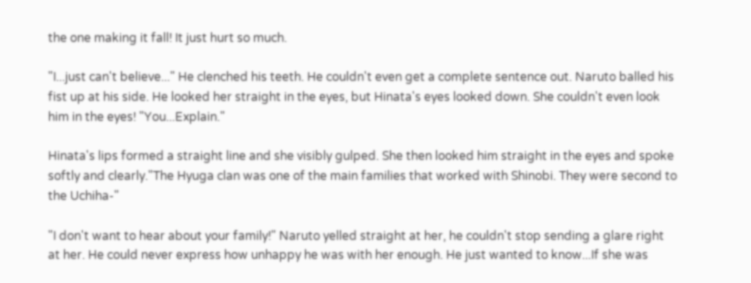the one making it fall! It just hurt so much.

"I...just can't believe..." He clenched his teeth. He couldn't even get a complete sentence out. Naruto balled his fist up at his side. He looked her straight in the eyes, but Hinata's eyes looked down. She couldn't even look him in the eyes! "You...Explain."

Hinata's lips formed a straight line and she visibly gulped. She then looked him straight in the eyes and spoke softly and clearly."The Hyuga clan was one of the main families that worked with Shinobi. They were second to the Uchiha-"

"I don't want to hear about your family!" Naruto yelled straight at her, he couldn't stop sending a glare right at her. He could never express how unhappy he was with her enough. He just wanted to know...If she was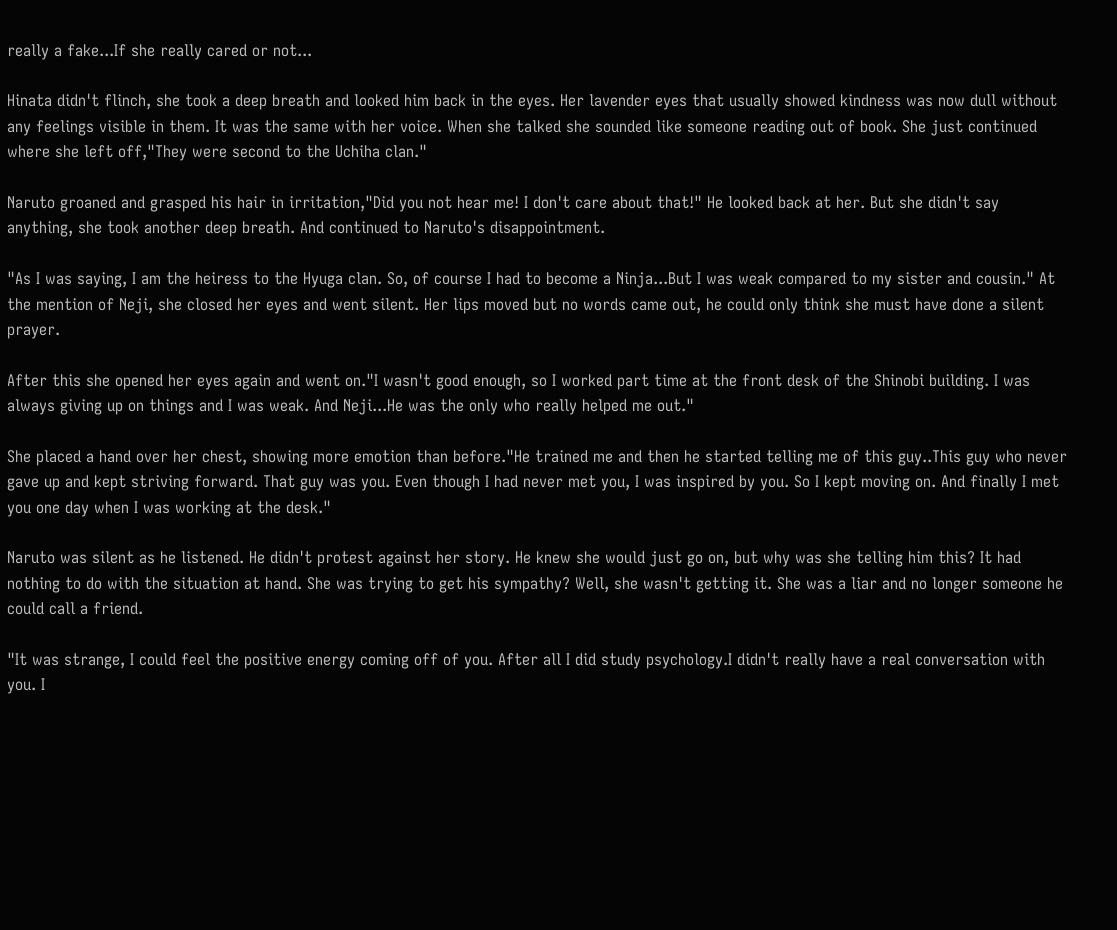really a fake...If she really cared or not...

Hinata didn't flinch, she took a deep breath and looked him back in the eyes. Her lavender eyes that usually showed kindness was now dull without any feelings visible in them. It was the same with her voice. When she talked she sounded like someone reading out of book. She just continued where she left off,"They were second to the Uchiha clan."

Naruto groaned and grasped his hair in irritation,"Did you not hear me! I don't care about that!" He looked back at her. But she didn't say anything, she took another deep breath. And continued to Naruto's disappointment.

"As I was saying, I am the heiress to the Hyuga clan. So, of course I had to become a Ninja...But I was weak compared to my sister and cousin." At the mention of Neji, she closed her eyes and went silent. Her lips moved but no words came out, he could only think she must have done a silent prayer.

After this she opened her eyes again and went on."I wasn't good enough, so I worked part time at the front desk of the Shinobi building. I was always giving up on things and I was weak. And Neji...He was the only who really helped me out."

She placed a hand over her chest, showing more emotion than before."He trained me and then he started telling me of this guy..This guy who never gave up and kept striving forward. That guy was you. Even though I had never met you, I was inspired by you. So I kept moving on. And finally I met you one day when I was working at the desk."

Naruto was silent as he listened. He didn't protest against her story. He knew she would just go on, but why was she telling him this? It had nothing to do with the situation at hand. She was trying to get his sympathy? Well, she wasn't getting it. She was a liar and no longer someone he could call a friend.

"It was strange, I could feel the positive energy coming off of you. After all I did study psychology.I didn't really have a real conversation with you. I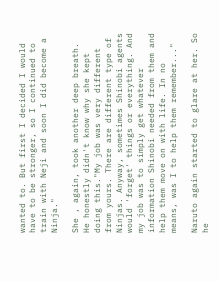wanted to. But first I decided I would have to be stronger, so I continued to train with Neji and soon I did become a Ninja."

She , again, took another deep breath. He honestly didn't know why she kept doing this."My job was very different from yours. There are different type of Ninjas. Anyway, sometimes Shinobi agents would 'forget' things or everything. And my job was to simply get whatever information Shinobi needed from them and help them move on with life. In no means, was I to help them remember..."

Naruto again started to glare at her. So he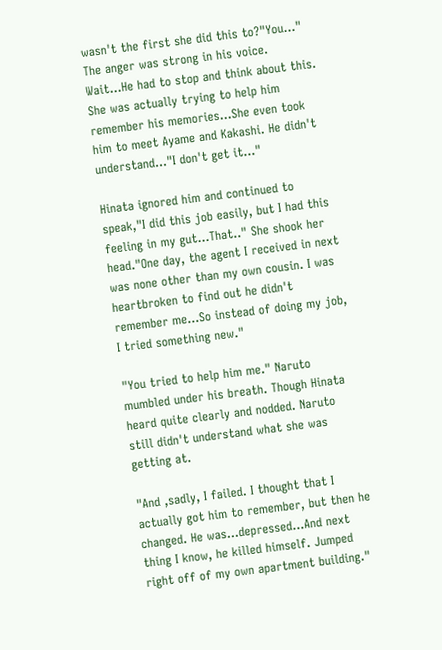wasn't the first she did this to?"You..." The anger was strong in his voice. Wait...He had to stop and think about this. She was actually trying to help him remember his memories...She even took him to meet Ayame and Kakashi. He didn't understand..."I don't get it..."

Hinata ignored him and continued to speak,"I did this job easily, but I had this feeling in my gut...That.." She shook her head."One day, the agent I received in next was none other than my own cousin. I was heartbroken to find out he didn't remember me...So instead of doing my job, I tried something new."

"You tried to help him me." Naruto mumbled under his breath. Though Hinata heard quite clearly and nodded. Naruto still didn't understand what she was getting at.

"And ,sadly, I failed. I thought that I actually got him to remember, but then he changed. He was...depressed...And next thing I know, he killed himself. Jumped right off of my own apartment building."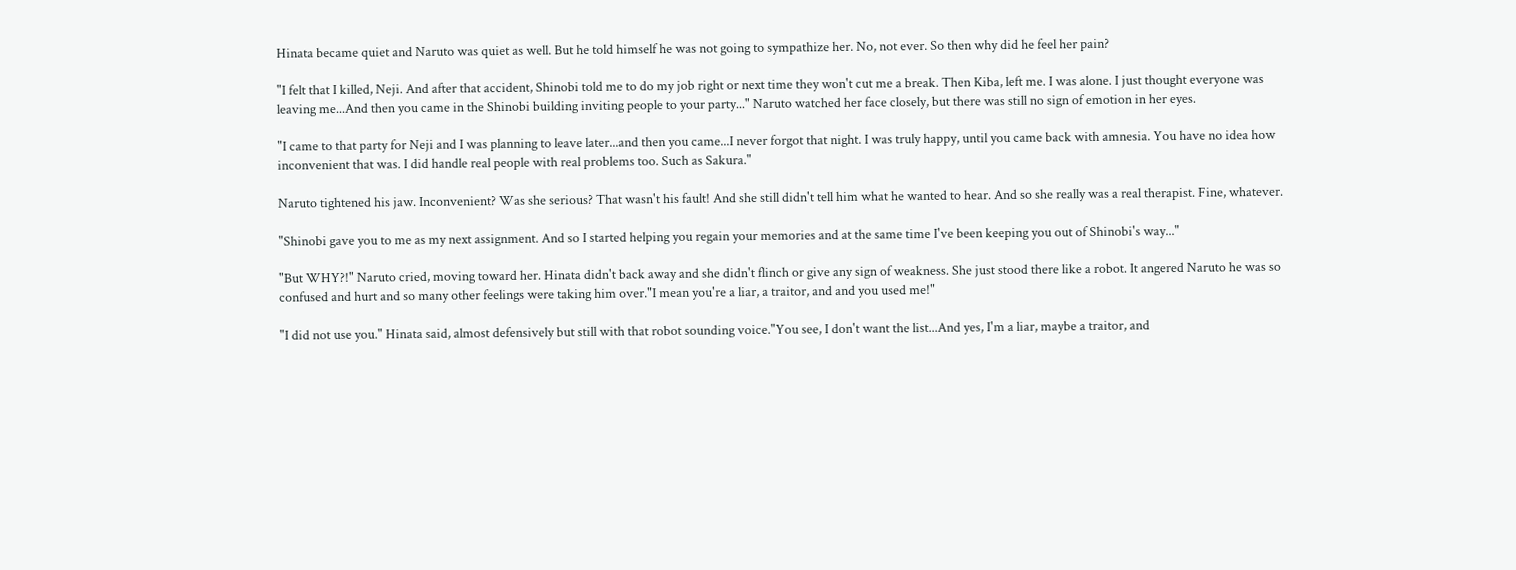Hinata became quiet and Naruto was quiet as well. But he told himself he was not going to sympathize her. No, not ever. So then why did he feel her pain?

"I felt that I killed, Neji. And after that accident, Shinobi told me to do my job right or next time they won't cut me a break. Then Kiba, left me. I was alone. I just thought everyone was leaving me...And then you came in the Shinobi building inviting people to your party..." Naruto watched her face closely, but there was still no sign of emotion in her eyes.

"I came to that party for Neji and I was planning to leave later...and then you came...I never forgot that night. I was truly happy, until you came back with amnesia. You have no idea how inconvenient that was. I did handle real people with real problems too. Such as Sakura."

Naruto tightened his jaw. Inconvenient? Was she serious? That wasn't his fault! And she still didn't tell him what he wanted to hear. And so she really was a real therapist. Fine, whatever.

"Shinobi gave you to me as my next assignment. And so I started helping you regain your memories and at the same time I've been keeping you out of Shinobi's way..."

"But WHY?!" Naruto cried, moving toward her. Hinata didn't back away and she didn't flinch or give any sign of weakness. She just stood there like a robot. It angered Naruto he was so confused and hurt and so many other feelings were taking him over."I mean you're a liar, a traitor, and and you used me!"

"I did not use you." Hinata said, almost defensively but still with that robot sounding voice."You see, I don't want the list...And yes, I'm a liar, maybe a traitor, and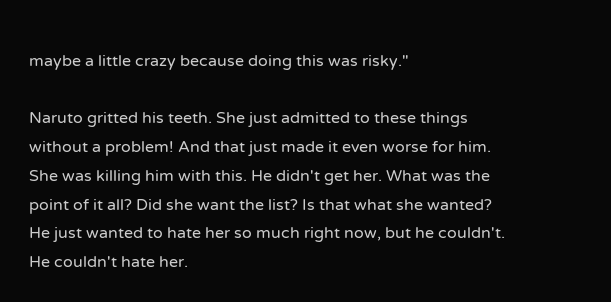maybe a little crazy because doing this was risky."

Naruto gritted his teeth. She just admitted to these things without a problem! And that just made it even worse for him. She was killing him with this. He didn't get her. What was the point of it all? Did she want the list? Is that what she wanted? He just wanted to hate her so much right now, but he couldn't. He couldn't hate her.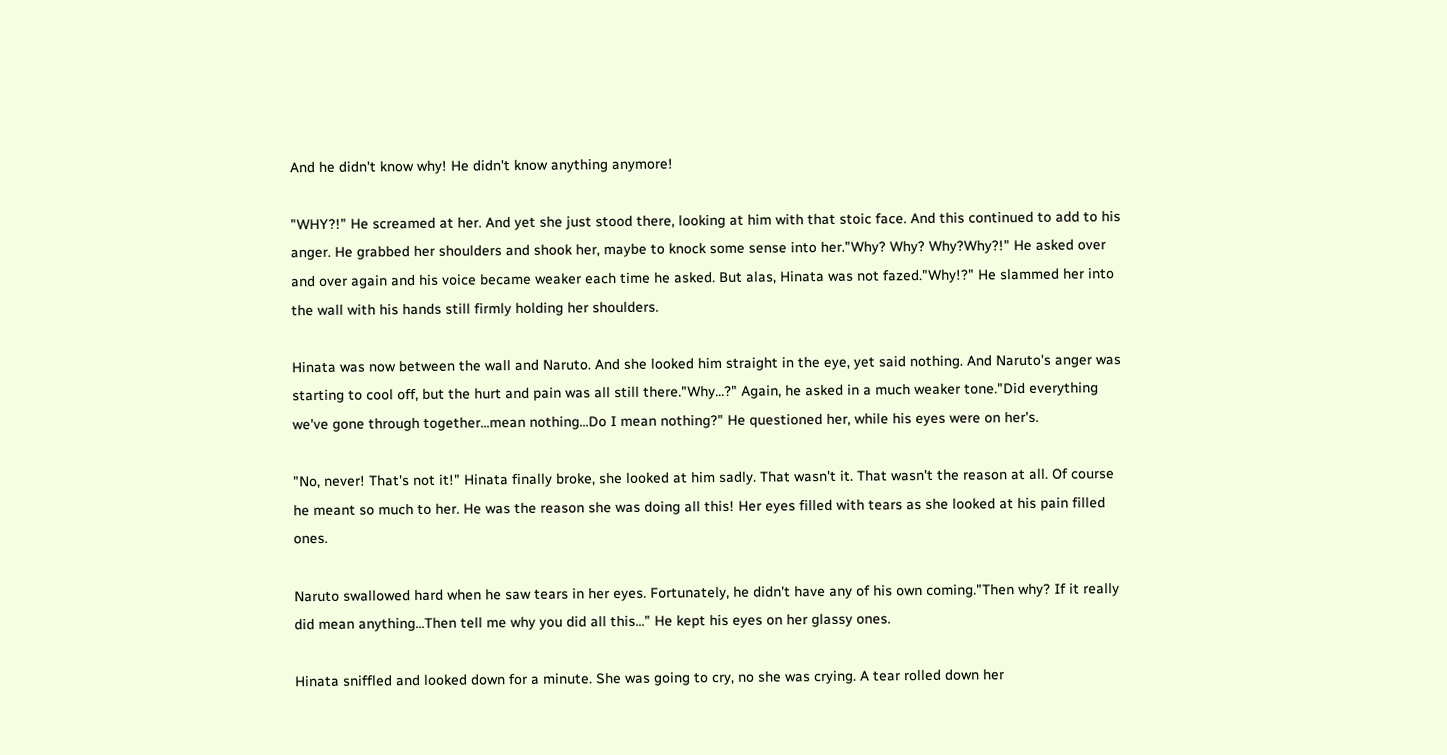And he didn't know why! He didn't know anything anymore!

"WHY?!" He screamed at her. And yet she just stood there, looking at him with that stoic face. And this continued to add to his anger. He grabbed her shoulders and shook her, maybe to knock some sense into her."Why? Why? Why?Why?!" He asked over and over again and his voice became weaker each time he asked. But alas, Hinata was not fazed."Why!?" He slammed her into the wall with his hands still firmly holding her shoulders.

Hinata was now between the wall and Naruto. And she looked him straight in the eye, yet said nothing. And Naruto's anger was starting to cool off, but the hurt and pain was all still there."Why...?" Again, he asked in a much weaker tone."Did everything we've gone through together...mean nothing...Do I mean nothing?" He questioned her, while his eyes were on her's.

"No, never! That's not it!" Hinata finally broke, she looked at him sadly. That wasn't it. That wasn't the reason at all. Of course he meant so much to her. He was the reason she was doing all this! Her eyes filled with tears as she looked at his pain filled ones.

Naruto swallowed hard when he saw tears in her eyes. Fortunately, he didn't have any of his own coming."Then why? If it really did mean anything...Then tell me why you did all this..." He kept his eyes on her glassy ones.

Hinata sniffled and looked down for a minute. She was going to cry, no she was crying. A tear rolled down her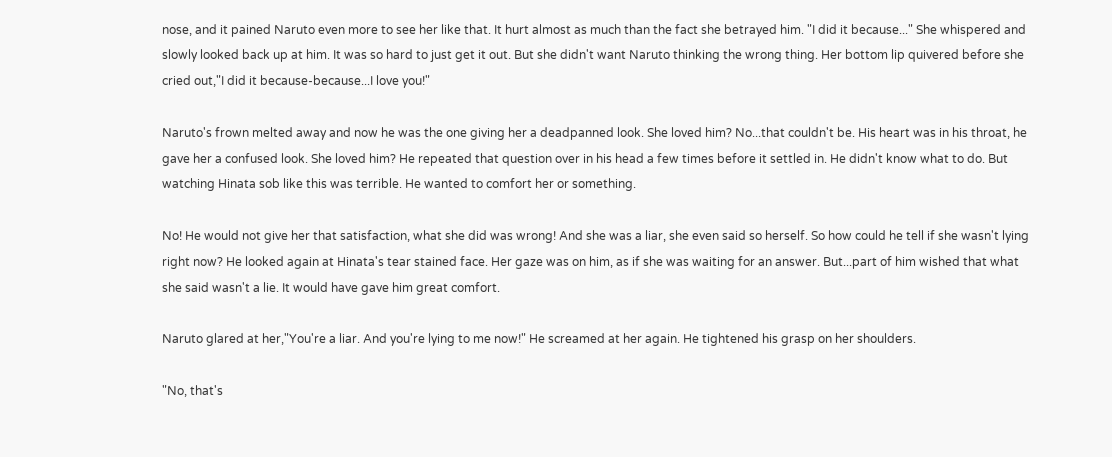nose, and it pained Naruto even more to see her like that. It hurt almost as much than the fact she betrayed him. "I did it because..." She whispered and slowly looked back up at him. It was so hard to just get it out. But she didn't want Naruto thinking the wrong thing. Her bottom lip quivered before she cried out,"I did it because-because...I love you!"

Naruto's frown melted away and now he was the one giving her a deadpanned look. She loved him? No...that couldn't be. His heart was in his throat, he gave her a confused look. She loved him? He repeated that question over in his head a few times before it settled in. He didn't know what to do. But watching Hinata sob like this was terrible. He wanted to comfort her or something.

No! He would not give her that satisfaction, what she did was wrong! And she was a liar, she even said so herself. So how could he tell if she wasn't lying right now? He looked again at Hinata's tear stained face. Her gaze was on him, as if she was waiting for an answer. But...part of him wished that what she said wasn't a lie. It would have gave him great comfort.

Naruto glared at her,"You're a liar. And you're lying to me now!" He screamed at her again. He tightened his grasp on her shoulders.

"No, that's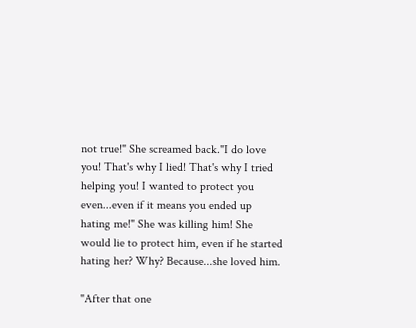not true!" She screamed back."I do love you! That's why I lied! That's why I tried helping you! I wanted to protect you even...even if it means you ended up hating me!" She was killing him! She would lie to protect him, even if he started hating her? Why? Because...she loved him.

"After that one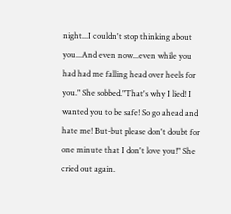night...I couldn't stop thinking about you...And even now...even while you had had me falling head over heels for you." She sobbed."That's why I lied! I wanted you to be safe! So go ahead and hate me! But-but please don't doubt for one minute that I don't love you!" She cried out again.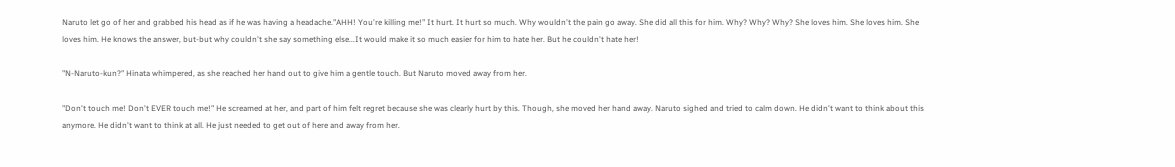Naruto let go of her and grabbed his head as if he was having a headache."AHH! You're killing me!" It hurt. It hurt so much. Why wouldn't the pain go away. She did all this for him. Why? Why? Why? She loves him. She loves him. She loves him. He knows the answer, but-but why couldn't she say something else...It would make it so much easier for him to hate her. But he couldn't hate her!

"N-Naruto-kun?" Hinata whimpered, as she reached her hand out to give him a gentle touch. But Naruto moved away from her.

"Don't touch me! Don't EVER touch me!" He screamed at her, and part of him felt regret because she was clearly hurt by this. Though, she moved her hand away. Naruto sighed and tried to calm down. He didn't want to think about this anymore. He didn't want to think at all. He just needed to get out of here and away from her.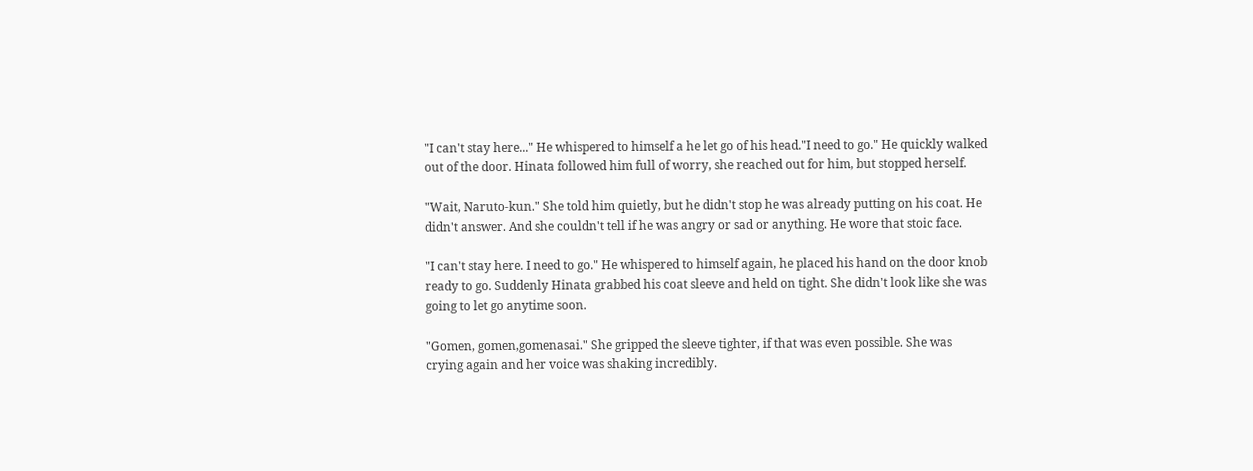"I can't stay here..." He whispered to himself a he let go of his head."I need to go." He quickly walked out of the door. Hinata followed him full of worry, she reached out for him, but stopped herself.

"Wait, Naruto-kun." She told him quietly, but he didn't stop he was already putting on his coat. He didn't answer. And she couldn't tell if he was angry or sad or anything. He wore that stoic face.

"I can't stay here. I need to go." He whispered to himself again, he placed his hand on the door knob ready to go. Suddenly Hinata grabbed his coat sleeve and held on tight. She didn't look like she was going to let go anytime soon.

"Gomen, gomen,gomenasai." She gripped the sleeve tighter, if that was even possible. She was crying again and her voice was shaking incredibly.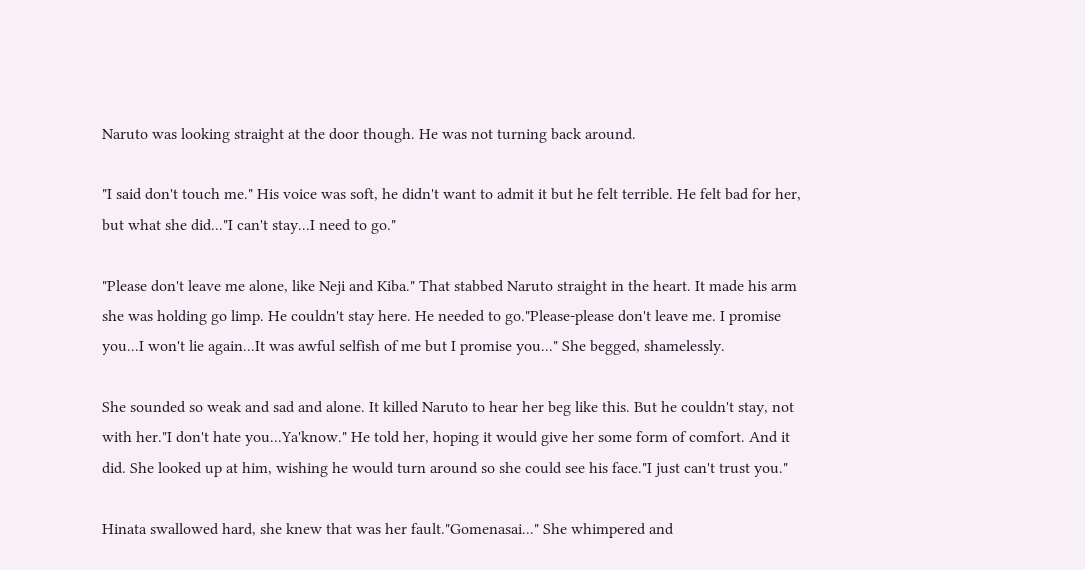Naruto was looking straight at the door though. He was not turning back around.

"I said don't touch me." His voice was soft, he didn't want to admit it but he felt terrible. He felt bad for her, but what she did..."I can't stay...I need to go."

"Please don't leave me alone, like Neji and Kiba." That stabbed Naruto straight in the heart. It made his arm she was holding go limp. He couldn't stay here. He needed to go."Please-please don't leave me. I promise you...I won't lie again...It was awful selfish of me but I promise you..." She begged, shamelessly.

She sounded so weak and sad and alone. It killed Naruto to hear her beg like this. But he couldn't stay, not with her."I don't hate you...Ya'know." He told her, hoping it would give her some form of comfort. And it did. She looked up at him, wishing he would turn around so she could see his face."I just can't trust you."

Hinata swallowed hard, she knew that was her fault."Gomenasai..." She whimpered and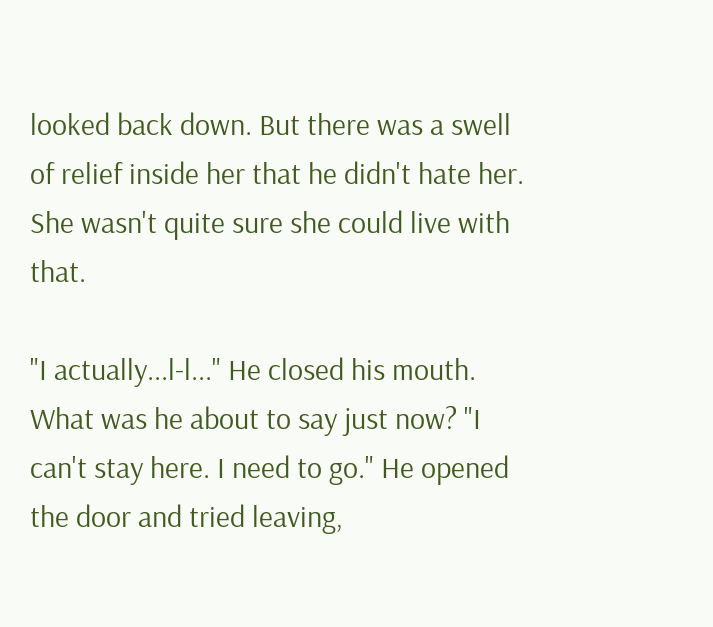looked back down. But there was a swell of relief inside her that he didn't hate her. She wasn't quite sure she could live with that.

"I actually...l-l..." He closed his mouth. What was he about to say just now? "I can't stay here. I need to go." He opened the door and tried leaving,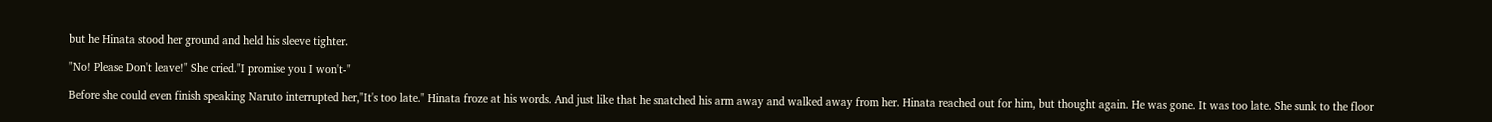but he Hinata stood her ground and held his sleeve tighter.

"No! Please Don't leave!" She cried."I promise you I won't-"

Before she could even finish speaking Naruto interrupted her,"It's too late." Hinata froze at his words. And just like that he snatched his arm away and walked away from her. Hinata reached out for him, but thought again. He was gone. It was too late. She sunk to the floor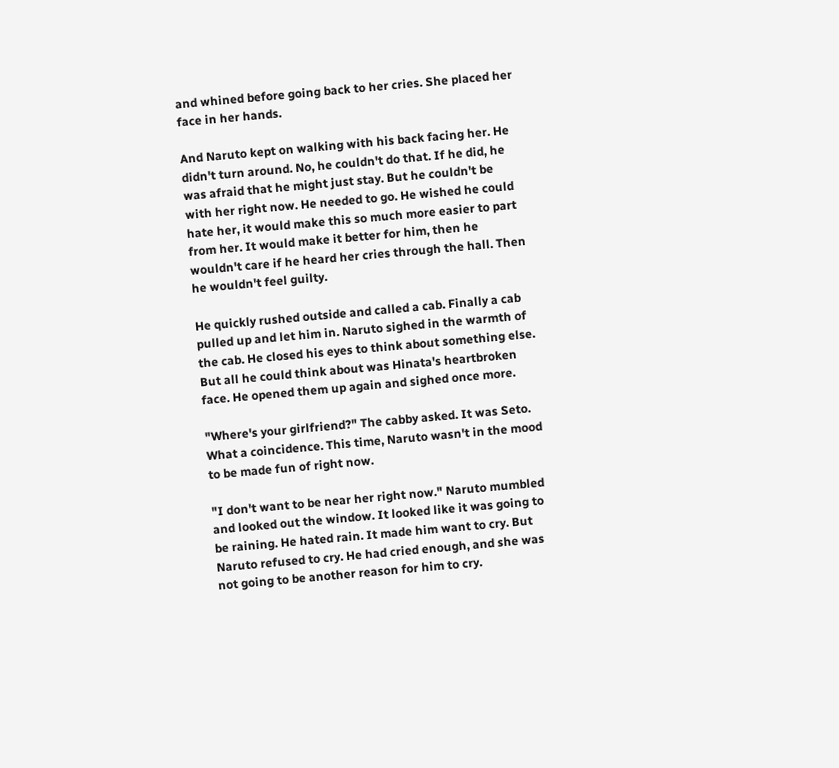and whined before going back to her cries. She placed her face in her hands.

And Naruto kept on walking with his back facing her. He didn't turn around. No, he couldn't do that. If he did, he was afraid that he might just stay. But he couldn't be with her right now. He needed to go. He wished he could hate her, it would make this so much more easier to part from her. It would make it better for him, then he wouldn't care if he heard her cries through the hall. Then he wouldn't feel guilty.

He quickly rushed outside and called a cab. Finally a cab pulled up and let him in. Naruto sighed in the warmth of the cab. He closed his eyes to think about something else. But all he could think about was Hinata's heartbroken face. He opened them up again and sighed once more.

"Where's your girlfriend?" The cabby asked. It was Seto. What a coincidence. This time, Naruto wasn't in the mood to be made fun of right now.

"I don't want to be near her right now." Naruto mumbled and looked out the window. It looked like it was going to be raining. He hated rain. It made him want to cry. But Naruto refused to cry. He had cried enough, and she was not going to be another reason for him to cry.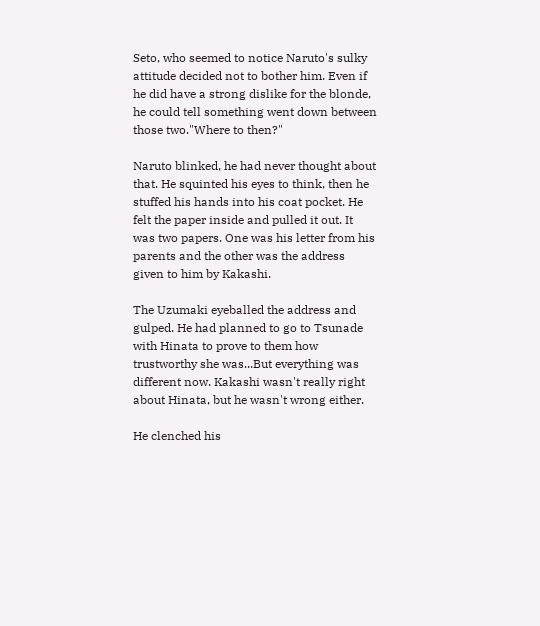Seto, who seemed to notice Naruto's sulky attitude decided not to bother him. Even if he did have a strong dislike for the blonde, he could tell something went down between those two."Where to then?"

Naruto blinked, he had never thought about that. He squinted his eyes to think, then he stuffed his hands into his coat pocket. He felt the paper inside and pulled it out. It was two papers. One was his letter from his parents and the other was the address given to him by Kakashi.

The Uzumaki eyeballed the address and gulped. He had planned to go to Tsunade with Hinata to prove to them how trustworthy she was...But everything was different now. Kakashi wasn't really right about Hinata, but he wasn't wrong either.

He clenched his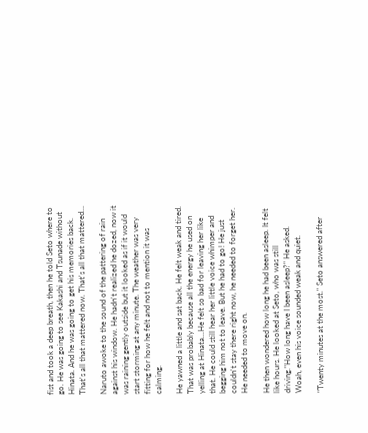fist and took a deep breath, then he told Seto where to go. He was going to see Kakashi and Tsunade without Hinata. And he was going to get his memories back. That's all that mattered now. That's all that mattered...

Naruto awoke to the sound of the pattering of rain against his window. He hadn't realized he dozed, now it was raining gently outside but it looked as if it would start storming at any minute. The weather was very fitting for how he felt and not to mention it was calming.

He yawned a little and sat back. He felt weak and tired. That was probably because all the energy he used on yelling at Hinata...He felt so bad for leaving her like that. He could still hear her little voice whimper and begging him not to leave. But he had to go! He just couldn't stay there right now, he needed to forget her. He needed to move on.

He then wondered how long he had been asleep. It felt like hours. He looked at Seto, who was still driving."How long have I been asleep?" He asked. Woah, even his voice sounded weak and quiet.

"Twenty minutes at the most." Seto answered after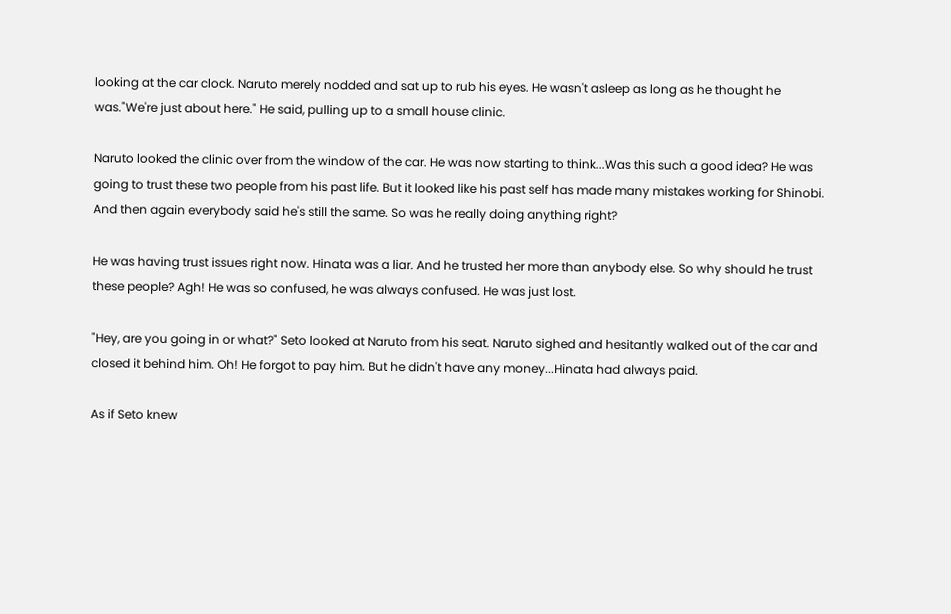looking at the car clock. Naruto merely nodded and sat up to rub his eyes. He wasn't asleep as long as he thought he was."We're just about here." He said, pulling up to a small house clinic.

Naruto looked the clinic over from the window of the car. He was now starting to think...Was this such a good idea? He was going to trust these two people from his past life. But it looked like his past self has made many mistakes working for Shinobi. And then again everybody said he's still the same. So was he really doing anything right?

He was having trust issues right now. Hinata was a liar. And he trusted her more than anybody else. So why should he trust these people? Agh! He was so confused, he was always confused. He was just lost.

"Hey, are you going in or what?" Seto looked at Naruto from his seat. Naruto sighed and hesitantly walked out of the car and closed it behind him. Oh! He forgot to pay him. But he didn't have any money...Hinata had always paid.

As if Seto knew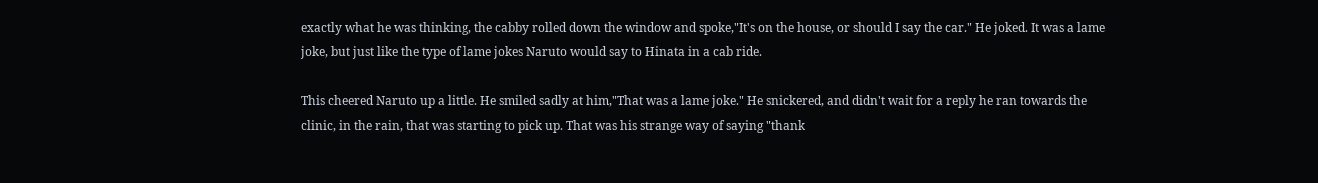exactly what he was thinking, the cabby rolled down the window and spoke,"It's on the house, or should I say the car." He joked. It was a lame joke, but just like the type of lame jokes Naruto would say to Hinata in a cab ride.

This cheered Naruto up a little. He smiled sadly at him,"That was a lame joke." He snickered, and didn't wait for a reply he ran towards the clinic, in the rain, that was starting to pick up. That was his strange way of saying "thank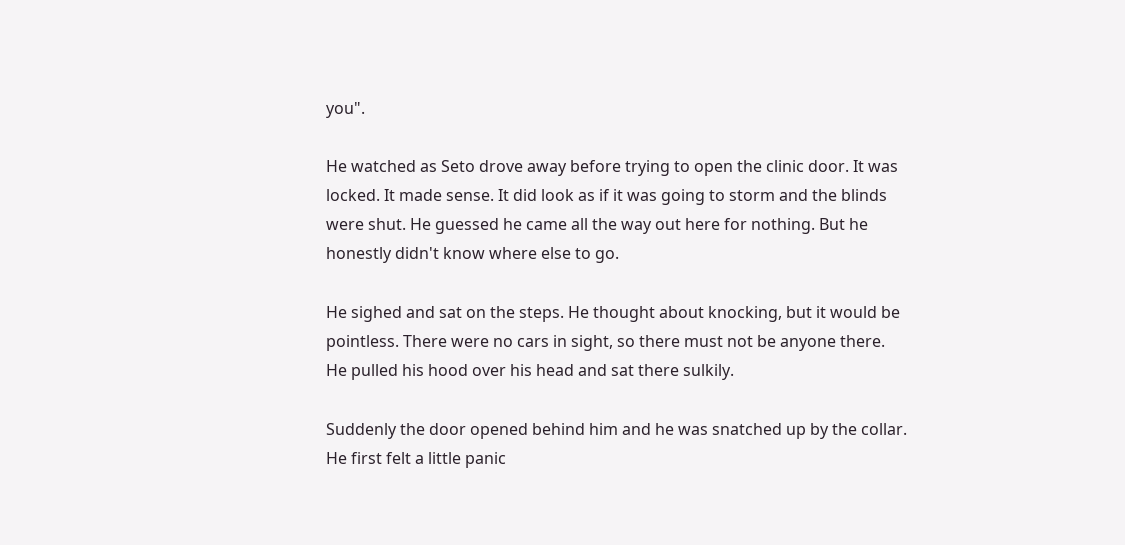you".

He watched as Seto drove away before trying to open the clinic door. It was locked. It made sense. It did look as if it was going to storm and the blinds were shut. He guessed he came all the way out here for nothing. But he honestly didn't know where else to go.

He sighed and sat on the steps. He thought about knocking, but it would be pointless. There were no cars in sight, so there must not be anyone there. He pulled his hood over his head and sat there sulkily.

Suddenly the door opened behind him and he was snatched up by the collar. He first felt a little panic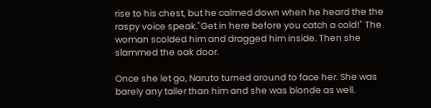rise to his chest, but he calmed down when he heard the the raspy voice speak."Get in here before you catch a cold!" The woman scolded him and dragged him inside. Then she slammed the oak door.

Once she let go, Naruto turned around to face her. She was barely any taller than him and she was blonde as well.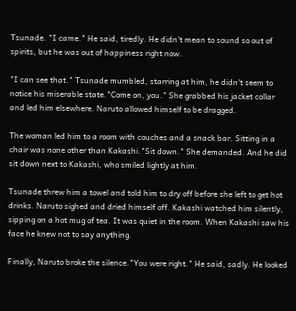Tsunade. "I came." He said, tiredly. He didn't mean to sound so out of spirits, but he was out of happiness right now.

"I can see that." Tsunade mumbled, starring at him, he didn't seem to notice his miserable state."Come on, you." She grabbed his jacket collar and led him elsewhere. Naruto allowed himself to be dragged.

The woman led him to a room with couches and a snack bar. Sitting in a chair was none other than Kakashi."Sit down." She demanded. And he did sit down next to Kakashi, who smiled lightly at him.

Tsunade threw him a towel and told him to dry off before she left to get hot drinks. Naruto sighed and dried himself off. Kakashi watched him silently, sipping on a hot mug of tea. It was quiet in the room. When Kakashi saw his face he knew not to say anything.

Finally, Naruto broke the silence."You were right." He said, sadly. He looked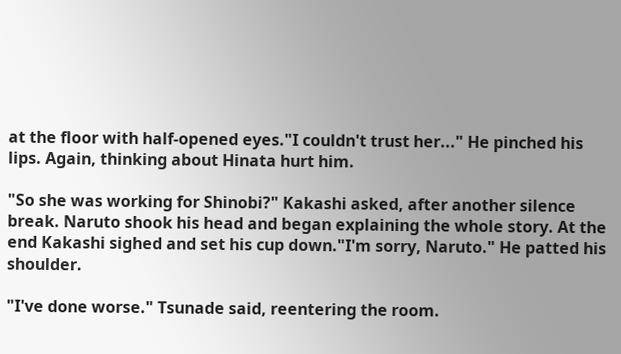at the floor with half-opened eyes."I couldn't trust her..." He pinched his lips. Again, thinking about Hinata hurt him.

"So she was working for Shinobi?" Kakashi asked, after another silence break. Naruto shook his head and began explaining the whole story. At the end Kakashi sighed and set his cup down."I'm sorry, Naruto." He patted his shoulder.

"I've done worse." Tsunade said, reentering the room.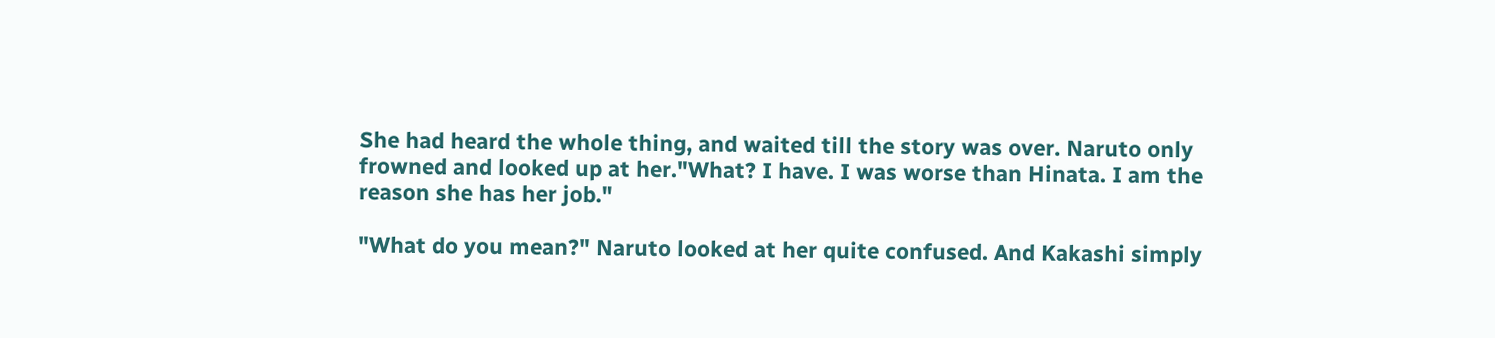She had heard the whole thing, and waited till the story was over. Naruto only frowned and looked up at her."What? I have. I was worse than Hinata. I am the reason she has her job."

"What do you mean?" Naruto looked at her quite confused. And Kakashi simply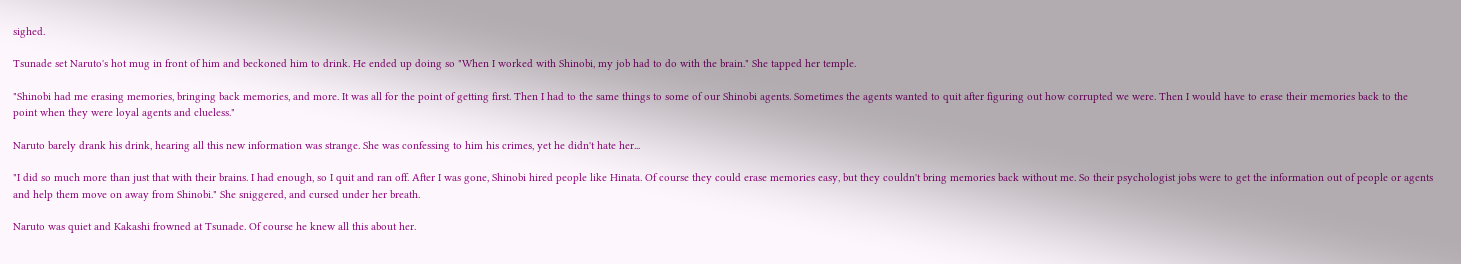sighed.

Tsunade set Naruto's hot mug in front of him and beckoned him to drink. He ended up doing so "When I worked with Shinobi, my job had to do with the brain." She tapped her temple.

"Shinobi had me erasing memories, bringing back memories, and more. It was all for the point of getting first. Then I had to the same things to some of our Shinobi agents. Sometimes the agents wanted to quit after figuring out how corrupted we were. Then I would have to erase their memories back to the point when they were loyal agents and clueless."

Naruto barely drank his drink, hearing all this new information was strange. She was confessing to him his crimes, yet he didn't hate her...

"I did so much more than just that with their brains. I had enough, so I quit and ran off. After I was gone, Shinobi hired people like Hinata. Of course they could erase memories easy, but they couldn't bring memories back without me. So their psychologist jobs were to get the information out of people or agents and help them move on away from Shinobi." She sniggered, and cursed under her breath.

Naruto was quiet and Kakashi frowned at Tsunade. Of course he knew all this about her.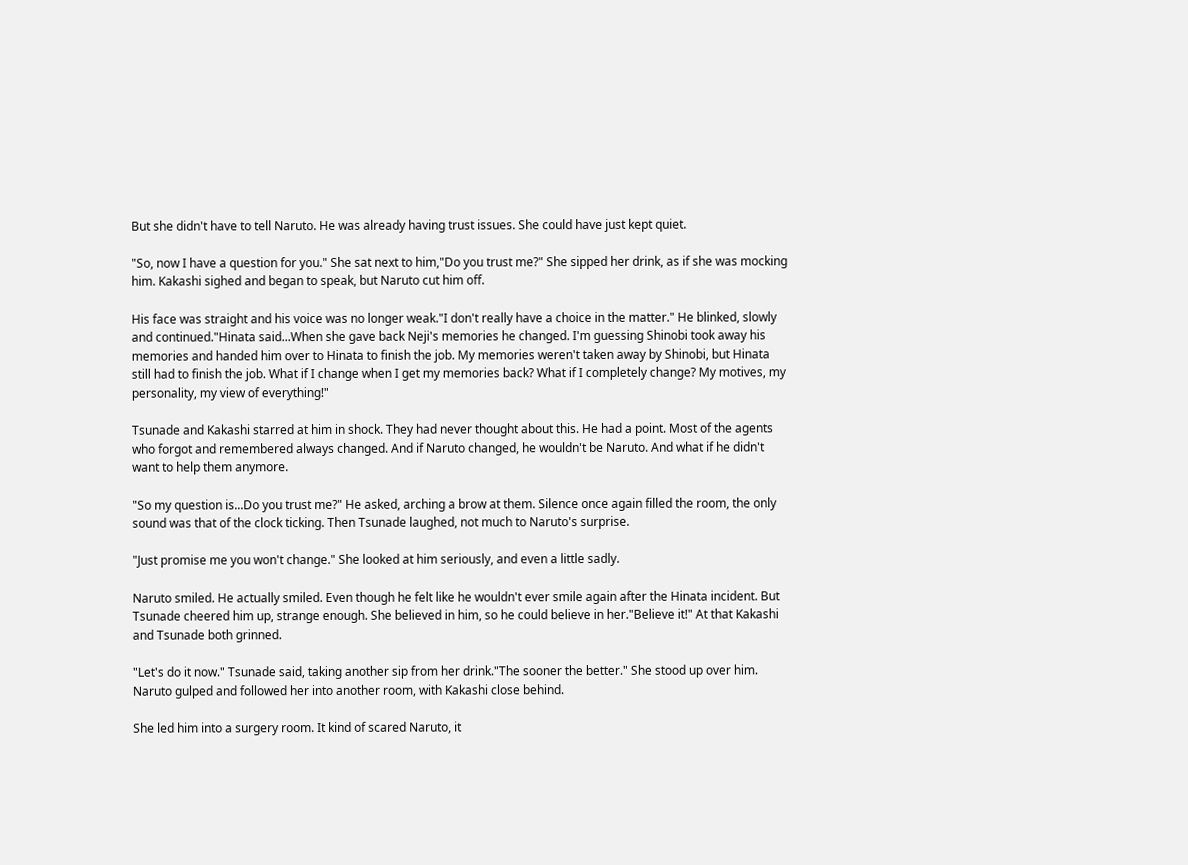But she didn't have to tell Naruto. He was already having trust issues. She could have just kept quiet.

"So, now I have a question for you." She sat next to him,"Do you trust me?" She sipped her drink, as if she was mocking him. Kakashi sighed and began to speak, but Naruto cut him off.

His face was straight and his voice was no longer weak."I don't really have a choice in the matter." He blinked, slowly and continued."Hinata said...When she gave back Neji's memories he changed. I'm guessing Shinobi took away his memories and handed him over to Hinata to finish the job. My memories weren't taken away by Shinobi, but Hinata still had to finish the job. What if I change when I get my memories back? What if I completely change? My motives, my personality, my view of everything!"

Tsunade and Kakashi starred at him in shock. They had never thought about this. He had a point. Most of the agents who forgot and remembered always changed. And if Naruto changed, he wouldn't be Naruto. And what if he didn't want to help them anymore.

"So my question is...Do you trust me?" He asked, arching a brow at them. Silence once again filled the room, the only sound was that of the clock ticking. Then Tsunade laughed, not much to Naruto's surprise.

"Just promise me you won't change." She looked at him seriously, and even a little sadly.

Naruto smiled. He actually smiled. Even though he felt like he wouldn't ever smile again after the Hinata incident. But Tsunade cheered him up, strange enough. She believed in him, so he could believe in her."Believe it!" At that Kakashi and Tsunade both grinned.

"Let's do it now." Tsunade said, taking another sip from her drink."The sooner the better." She stood up over him. Naruto gulped and followed her into another room, with Kakashi close behind.

She led him into a surgery room. It kind of scared Naruto, it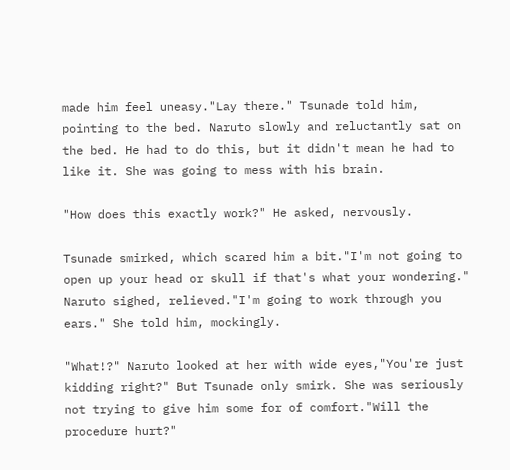made him feel uneasy."Lay there." Tsunade told him, pointing to the bed. Naruto slowly and reluctantly sat on the bed. He had to do this, but it didn't mean he had to like it. She was going to mess with his brain.

"How does this exactly work?" He asked, nervously.

Tsunade smirked, which scared him a bit."I'm not going to open up your head or skull if that's what your wondering." Naruto sighed, relieved."I'm going to work through you ears." She told him, mockingly.

"What!?" Naruto looked at her with wide eyes,"You're just kidding right?" But Tsunade only smirk. She was seriously not trying to give him some for of comfort."Will the procedure hurt?"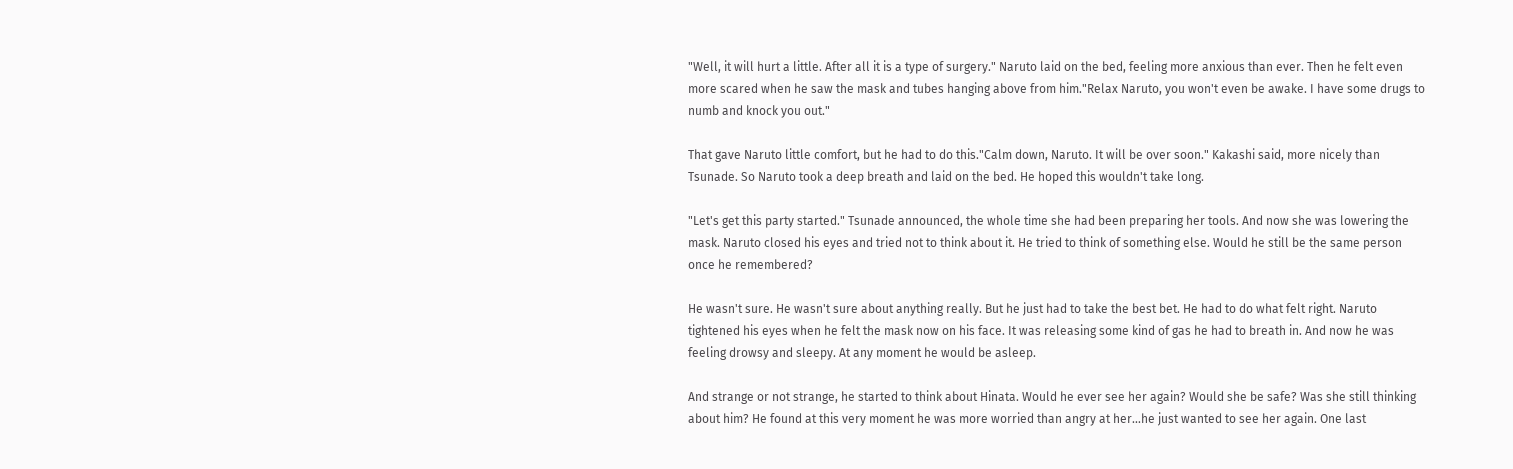"Well, it will hurt a little. After all it is a type of surgery." Naruto laid on the bed, feeling more anxious than ever. Then he felt even more scared when he saw the mask and tubes hanging above from him."Relax Naruto, you won't even be awake. I have some drugs to numb and knock you out."

That gave Naruto little comfort, but he had to do this."Calm down, Naruto. It will be over soon." Kakashi said, more nicely than Tsunade. So Naruto took a deep breath and laid on the bed. He hoped this wouldn't take long.

"Let's get this party started." Tsunade announced, the whole time she had been preparing her tools. And now she was lowering the mask. Naruto closed his eyes and tried not to think about it. He tried to think of something else. Would he still be the same person once he remembered?

He wasn't sure. He wasn't sure about anything really. But he just had to take the best bet. He had to do what felt right. Naruto tightened his eyes when he felt the mask now on his face. It was releasing some kind of gas he had to breath in. And now he was feeling drowsy and sleepy. At any moment he would be asleep.

And strange or not strange, he started to think about Hinata. Would he ever see her again? Would she be safe? Was she still thinking about him? He found at this very moment he was more worried than angry at her...he just wanted to see her again. One last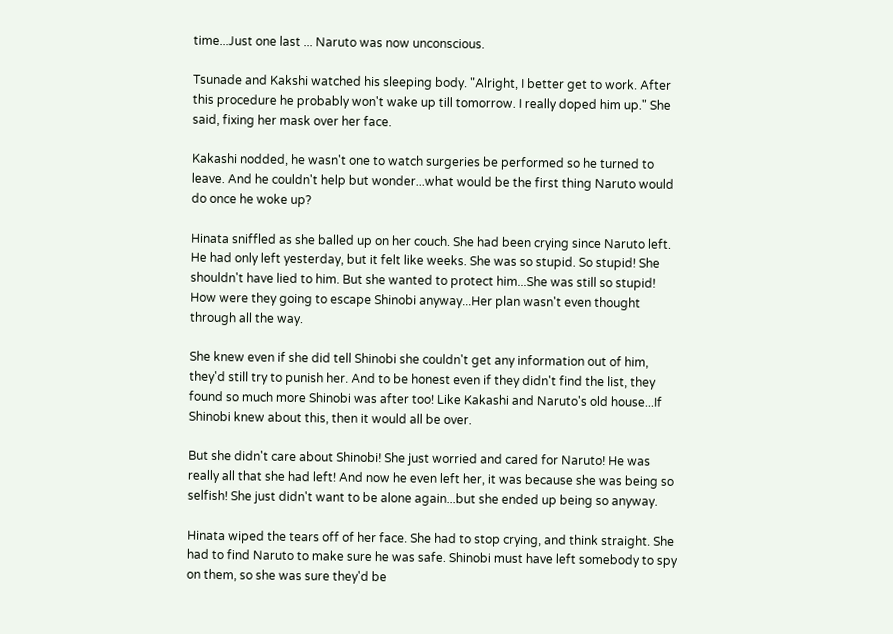time...Just one last ... Naruto was now unconscious.

Tsunade and Kakshi watched his sleeping body. "Alright, I better get to work. After this procedure he probably won't wake up till tomorrow. I really doped him up." She said, fixing her mask over her face.

Kakashi nodded, he wasn't one to watch surgeries be performed so he turned to leave. And he couldn't help but wonder...what would be the first thing Naruto would do once he woke up?

Hinata sniffled as she balled up on her couch. She had been crying since Naruto left. He had only left yesterday, but it felt like weeks. She was so stupid. So stupid! She shouldn't have lied to him. But she wanted to protect him...She was still so stupid! How were they going to escape Shinobi anyway...Her plan wasn't even thought through all the way.

She knew even if she did tell Shinobi she couldn't get any information out of him, they'd still try to punish her. And to be honest even if they didn't find the list, they found so much more Shinobi was after too! Like Kakashi and Naruto's old house...If Shinobi knew about this, then it would all be over.

But she didn't care about Shinobi! She just worried and cared for Naruto! He was really all that she had left! And now he even left her, it was because she was being so selfish! She just didn't want to be alone again...but she ended up being so anyway.

Hinata wiped the tears off of her face. She had to stop crying, and think straight. She had to find Naruto to make sure he was safe. Shinobi must have left somebody to spy on them, so she was sure they'd be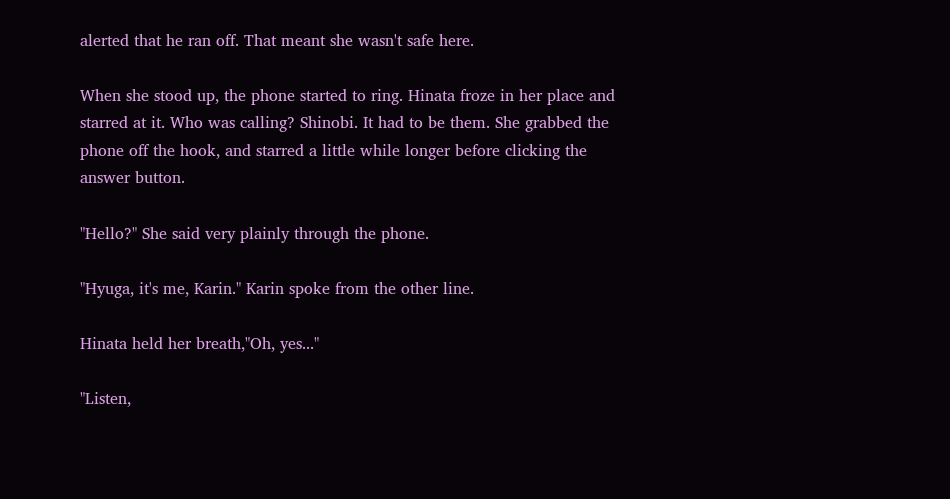alerted that he ran off. That meant she wasn't safe here.

When she stood up, the phone started to ring. Hinata froze in her place and starred at it. Who was calling? Shinobi. It had to be them. She grabbed the phone off the hook, and starred a little while longer before clicking the answer button.

"Hello?" She said very plainly through the phone.

"Hyuga, it's me, Karin." Karin spoke from the other line.

Hinata held her breath,"Oh, yes..."

"Listen,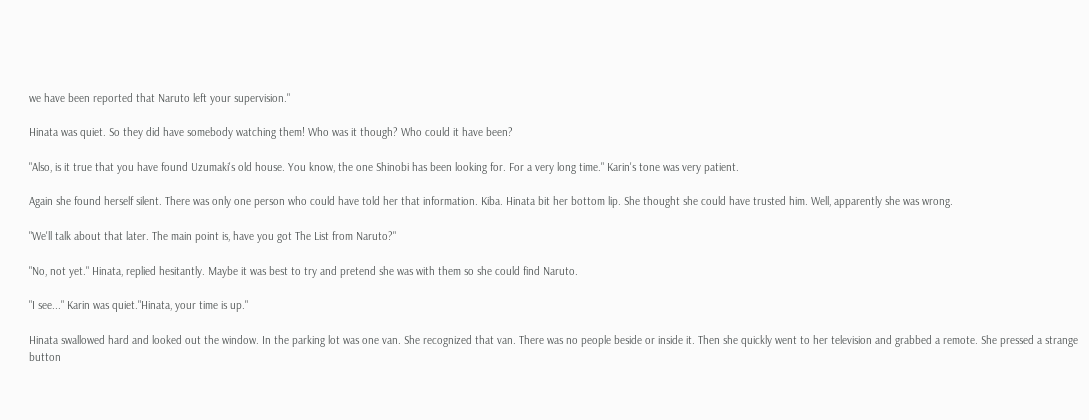we have been reported that Naruto left your supervision."

Hinata was quiet. So they did have somebody watching them! Who was it though? Who could it have been?

"Also, is it true that you have found Uzumaki's old house. You know, the one Shinobi has been looking for. For a very long time." Karin's tone was very patient.

Again she found herself silent. There was only one person who could have told her that information. Kiba. Hinata bit her bottom lip. She thought she could have trusted him. Well, apparently she was wrong.

"We'll talk about that later. The main point is, have you got The List from Naruto?"

"No, not yet." Hinata, replied hesitantly. Maybe it was best to try and pretend she was with them so she could find Naruto.

"I see..." Karin was quiet."Hinata, your time is up."

Hinata swallowed hard and looked out the window. In the parking lot was one van. She recognized that van. There was no people beside or inside it. Then she quickly went to her television and grabbed a remote. She pressed a strange button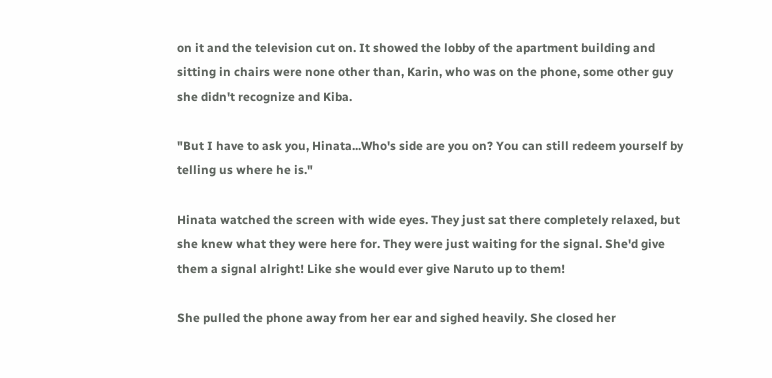on it and the television cut on. It showed the lobby of the apartment building and sitting in chairs were none other than, Karin, who was on the phone, some other guy she didn't recognize and Kiba.

"But I have to ask you, Hinata...Who's side are you on? You can still redeem yourself by telling us where he is."

Hinata watched the screen with wide eyes. They just sat there completely relaxed, but she knew what they were here for. They were just waiting for the signal. She'd give them a signal alright! Like she would ever give Naruto up to them!

She pulled the phone away from her ear and sighed heavily. She closed her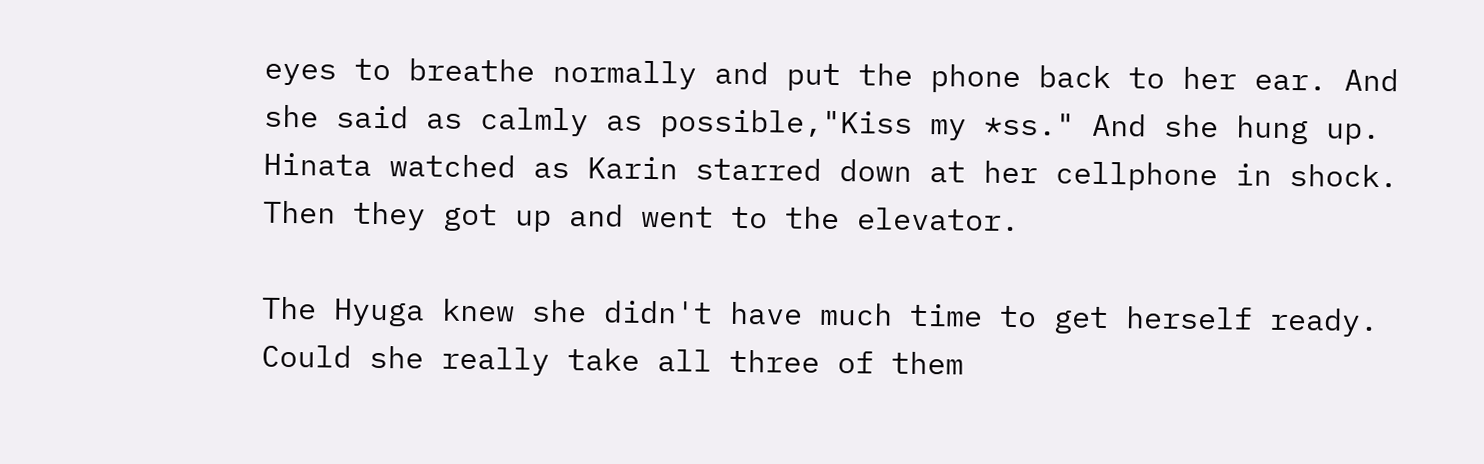eyes to breathe normally and put the phone back to her ear. And she said as calmly as possible,"Kiss my *ss." And she hung up. Hinata watched as Karin starred down at her cellphone in shock. Then they got up and went to the elevator.

The Hyuga knew she didn't have much time to get herself ready. Could she really take all three of them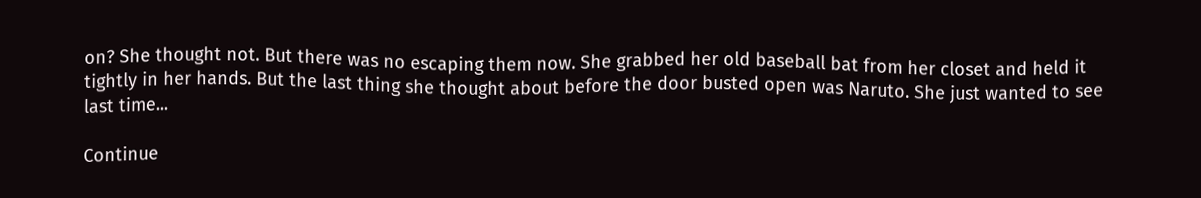on? She thought not. But there was no escaping them now. She grabbed her old baseball bat from her closet and held it tightly in her hands. But the last thing she thought about before the door busted open was Naruto. She just wanted to see last time...

Continue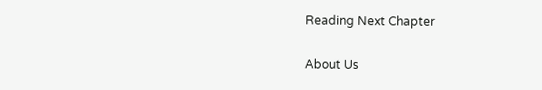Reading Next Chapter

About Us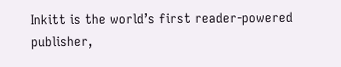Inkitt is the world’s first reader-powered publisher,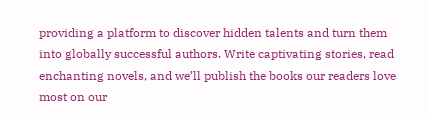providing a platform to discover hidden talents and turn them into globally successful authors. Write captivating stories, read enchanting novels, and we’ll publish the books our readers love most on our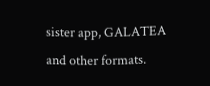sister app, GALATEA and other formats.